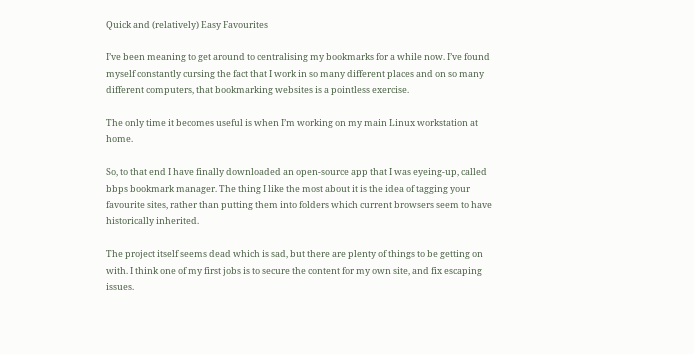Quick and (relatively) Easy Favourites

I’ve been meaning to get around to centralising my bookmarks for a while now. I’ve found myself constantly cursing the fact that I work in so many different places and on so many different computers, that bookmarking websites is a pointless exercise.

The only time it becomes useful is when I’m working on my main Linux workstation at home.

So, to that end I have finally downloaded an open-source app that I was eyeing-up, called bbps bookmark manager. The thing I like the most about it is the idea of tagging your favourite sites, rather than putting them into folders which current browsers seem to have historically inherited.

The project itself seems dead which is sad, but there are plenty of things to be getting on with. I think one of my first jobs is to secure the content for my own site, and fix escaping issues.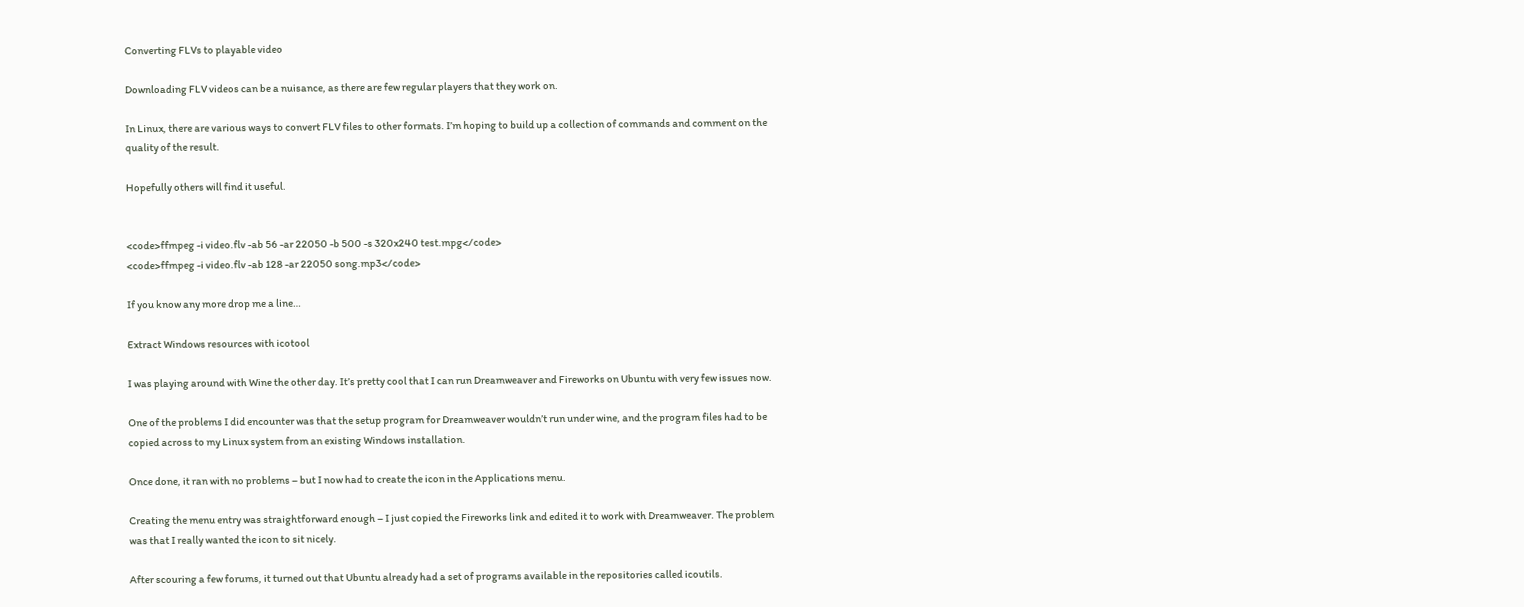Converting FLVs to playable video

Downloading FLV videos can be a nuisance, as there are few regular players that they work on.

In Linux, there are various ways to convert FLV files to other formats. I’m hoping to build up a collection of commands and comment on the quality of the result.

Hopefully others will find it useful.


<code>ffmpeg -i video.flv -ab 56 -ar 22050 -b 500 -s 320x240 test.mpg</code>
<code>ffmpeg -i video.flv -ab 128 -ar 22050 song.mp3</code>

If you know any more drop me a line…

Extract Windows resources with icotool

I was playing around with Wine the other day. It’s pretty cool that I can run Dreamweaver and Fireworks on Ubuntu with very few issues now.

One of the problems I did encounter was that the setup program for Dreamweaver wouldn’t run under wine, and the program files had to be copied across to my Linux system from an existing Windows installation.

Once done, it ran with no problems – but I now had to create the icon in the Applications menu.

Creating the menu entry was straightforward enough – I just copied the Fireworks link and edited it to work with Dreamweaver. The problem was that I really wanted the icon to sit nicely.

After scouring a few forums, it turned out that Ubuntu already had a set of programs available in the repositories called icoutils.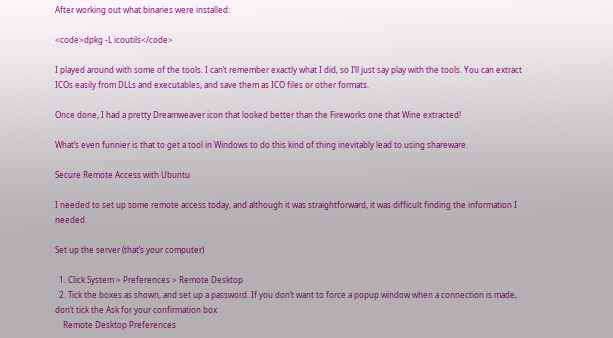After working out what binaries were installed:

<code>dpkg -L icoutils</code>

I played around with some of the tools. I can’t remember exactly what I did, so I’ll just say play with the tools. You can extract ICOs easily from DLLs and executables, and save them as ICO files or other formats.

Once done, I had a pretty Dreamweaver icon that looked better than the Fireworks one that Wine extracted!

What’s even funnier is that to get a tool in Windows to do this kind of thing inevitably lead to using shareware.

Secure Remote Access with Ubuntu

I needed to set up some remote access today, and although it was straightforward, it was difficult finding the information I needed.

Set up the server (that’s your computer)

  1. Click System > Preferences > Remote Desktop
  2. Tick the boxes as shown, and set up a password. If you don’t want to force a popup window when a connection is made, don’t tick the Ask for your confirmation box
    Remote Desktop Preferences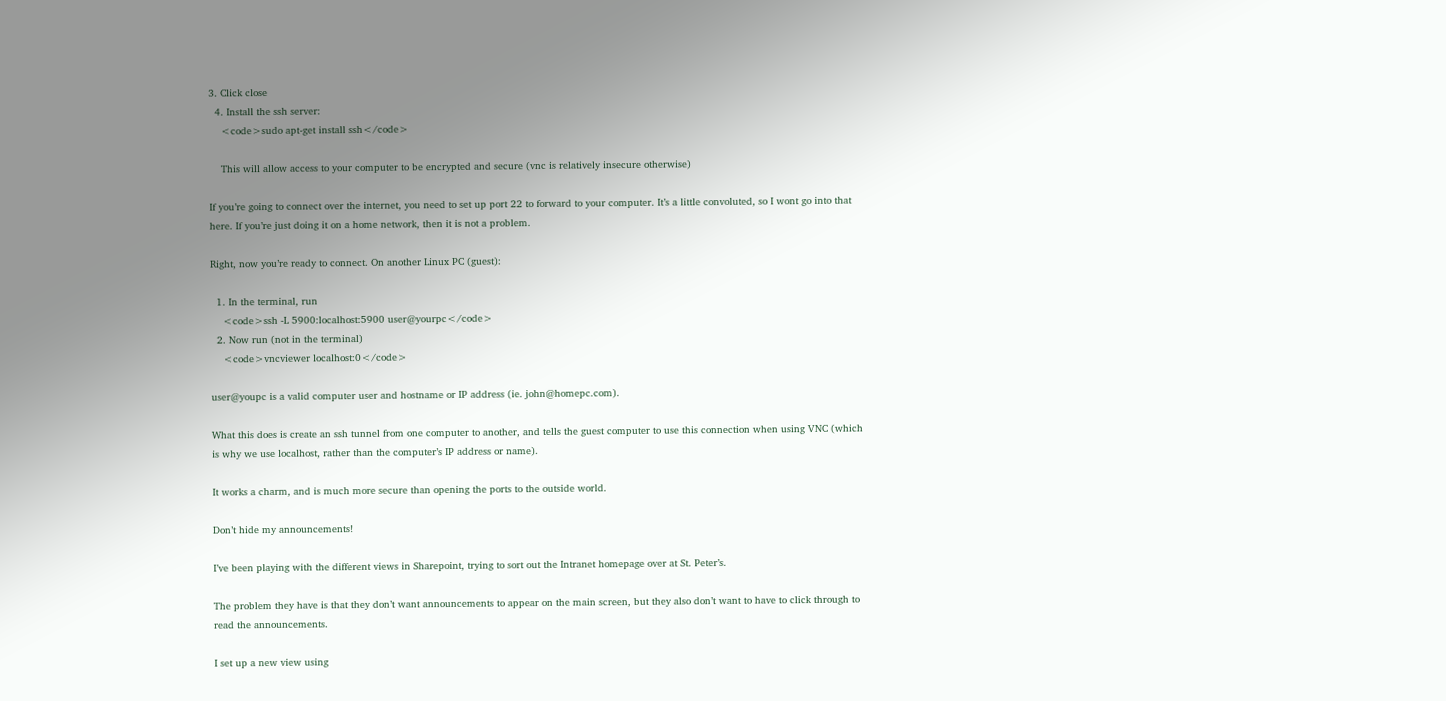3. Click close
  4. Install the ssh server:
    <code>sudo apt-get install ssh</code>

    This will allow access to your computer to be encrypted and secure (vnc is relatively insecure otherwise)

If you’re going to connect over the internet, you need to set up port 22 to forward to your computer. It’s a little convoluted, so I wont go into that here. If you’re just doing it on a home network, then it is not a problem.

Right, now you’re ready to connect. On another Linux PC (guest):

  1. In the terminal, run
    <code>ssh -L 5900:localhost:5900 user@yourpc</code>
  2. Now run (not in the terminal)
    <code>vncviewer localhost:0</code>

user@youpc is a valid computer user and hostname or IP address (ie. john@homepc.com).

What this does is create an ssh tunnel from one computer to another, and tells the guest computer to use this connection when using VNC (which is why we use localhost, rather than the computer’s IP address or name).

It works a charm, and is much more secure than opening the ports to the outside world.

Don’t hide my announcements!

I’ve been playing with the different views in Sharepoint, trying to sort out the Intranet homepage over at St. Peter’s.

The problem they have is that they don’t want announcements to appear on the main screen, but they also don’t want to have to click through to read the announcements.

I set up a new view using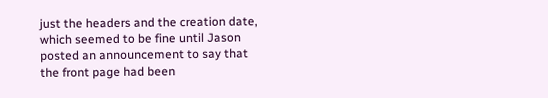just the headers and the creation date, which seemed to be fine until Jason posted an announcement to say that the front page had been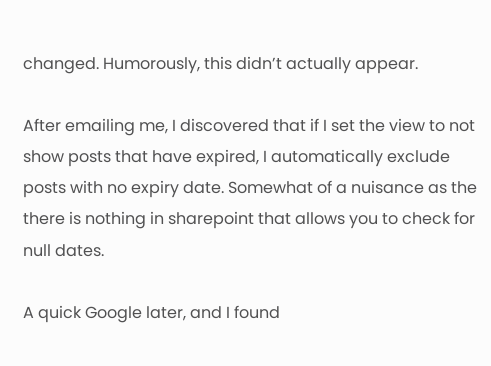changed. Humorously, this didn’t actually appear.

After emailing me, I discovered that if I set the view to not show posts that have expired, I automatically exclude posts with no expiry date. Somewhat of a nuisance as the there is nothing in sharepoint that allows you to check for null dates.

A quick Google later, and I found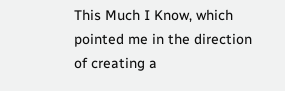This Much I Know, which pointed me in the direction of creating a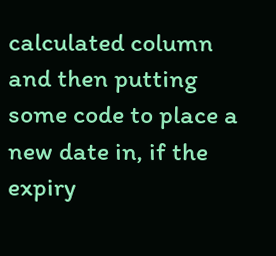calculated column and then putting some code to place a new date in, if the expiry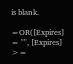is blank.

=OR([Expires] = "", [Expires] >=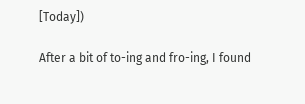[Today])

After a bit of to-ing and fro-ing, I found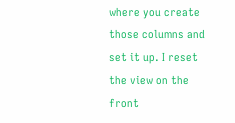where you create those columns and set it up. I reset the view on the front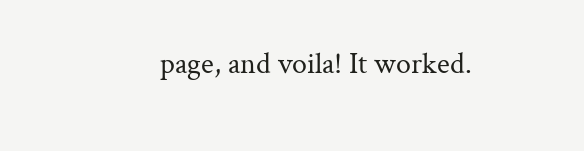page, and voila! It worked.